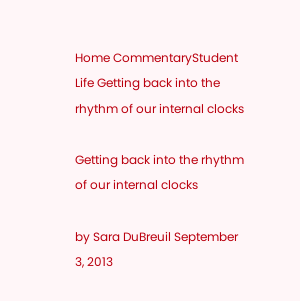Home CommentaryStudent Life Getting back into the rhythm of our internal clocks

Getting back into the rhythm of our internal clocks

by Sara DuBreuil September 3, 2013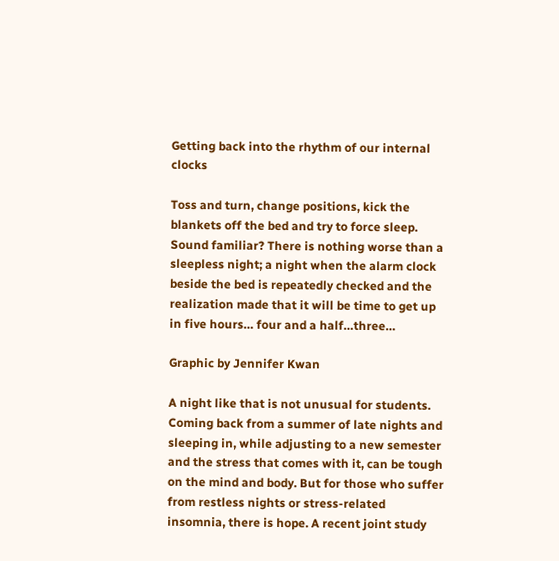Getting back into the rhythm of our internal clocks

Toss and turn, change positions, kick the blankets off the bed and try to force sleep. Sound familiar? There is nothing worse than a sleepless night; a night when the alarm clock beside the bed is repeatedly checked and the realization made that it will be time to get up in five hours… four and a half…three…

Graphic by Jennifer Kwan

A night like that is not unusual for students. Coming back from a summer of late nights and sleeping in, while adjusting to a new semester and the stress that comes with it, can be tough on the mind and body. But for those who suffer from restless nights or stress-related insomnia, there is hope. A recent joint study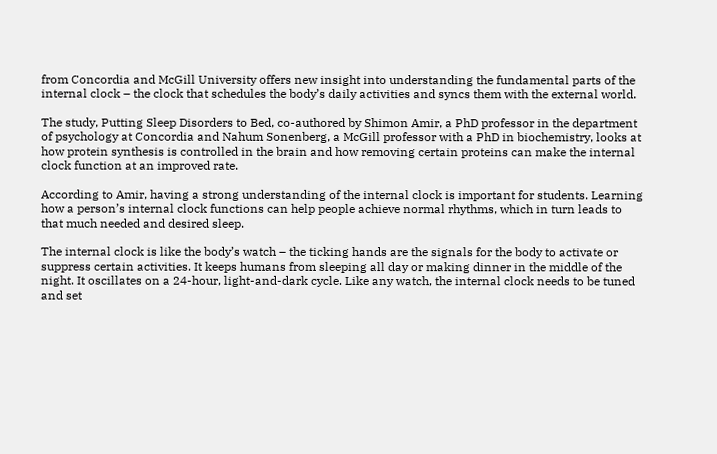from Concordia and McGill University offers new insight into understanding the fundamental parts of the internal clock – the clock that schedules the body’s daily activities and syncs them with the external world.

The study, Putting Sleep Disorders to Bed, co-authored by Shimon Amir, a PhD professor in the department of psychology at Concordia and Nahum Sonenberg, a McGill professor with a PhD in biochemistry, looks at how protein synthesis is controlled in the brain and how removing certain proteins can make the internal clock function at an improved rate.

According to Amir, having a strong understanding of the internal clock is important for students. Learning how a person’s internal clock functions can help people achieve normal rhythms, which in turn leads to that much needed and desired sleep.

The internal clock is like the body’s watch – the ticking hands are the signals for the body to activate or suppress certain activities. It keeps humans from sleeping all day or making dinner in the middle of the night. It oscillates on a 24-hour, light-and-dark cycle. Like any watch, the internal clock needs to be tuned and set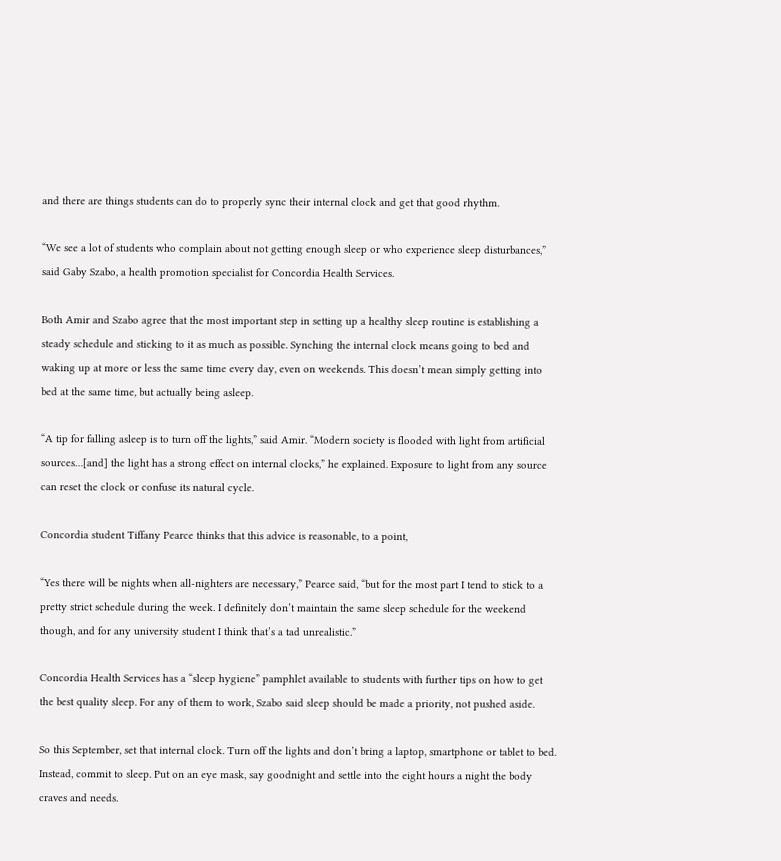and there are things students can do to properly sync their internal clock and get that good rhythm.

“We see a lot of students who complain about not getting enough sleep or who experience sleep disturbances,” said Gaby Szabo, a health promotion specialist for Concordia Health Services.

Both Amir and Szabo agree that the most important step in setting up a healthy sleep routine is establishing a steady schedule and sticking to it as much as possible. Synching the internal clock means going to bed and waking up at more or less the same time every day, even on weekends. This doesn’t mean simply getting into bed at the same time, but actually being asleep.

“A tip for falling asleep is to turn off the lights,” said Amir. “Modern society is flooded with light from artificial sources…[and] the light has a strong effect on internal clocks,” he explained. Exposure to light from any source can reset the clock or confuse its natural cycle.

Concordia student Tiffany Pearce thinks that this advice is reasonable, to a point,

“Yes there will be nights when all-nighters are necessary,” Pearce said, “but for the most part I tend to stick to a pretty strict schedule during the week. I definitely don’t maintain the same sleep schedule for the weekend though, and for any university student I think that’s a tad unrealistic.”

Concordia Health Services has a “sleep hygiene” pamphlet available to students with further tips on how to get the best quality sleep. For any of them to work, Szabo said sleep should be made a priority, not pushed aside.

So this September, set that internal clock. Turn off the lights and don’t bring a laptop, smartphone or tablet to bed. Instead, commit to sleep. Put on an eye mask, say goodnight and settle into the eight hours a night the body craves and needs.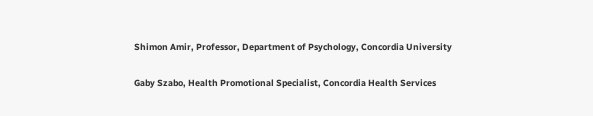Shimon Amir, Professor, Department of Psychology, Concordia University

Gaby Szabo, Health Promotional Specialist, Concordia Health Services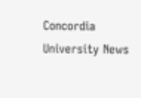Concordia University News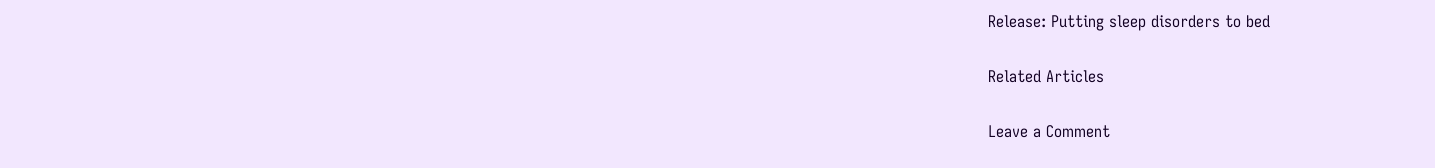Release: Putting sleep disorders to bed

Related Articles

Leave a Comment